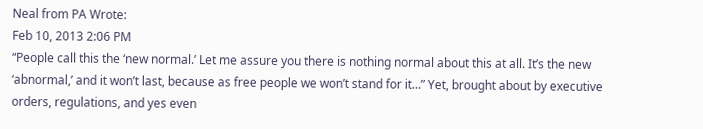Neal from PA Wrote:
Feb 10, 2013 2:06 PM
“People call this the ‘new normal.’ Let me assure you there is nothing normal about this at all. It’s the new ‘abnormal,’ and it won’t last, because as free people we won’t stand for it…” Yet, brought about by executive orders, regulations, and yes even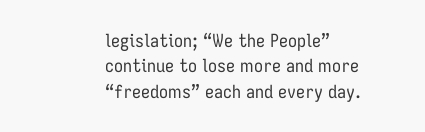legislation; “We the People” continue to lose more and more “freedoms” each and every day.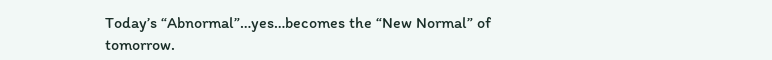Today’s “Abnormal”…yes…becomes the “New Normal” of tomorrow.